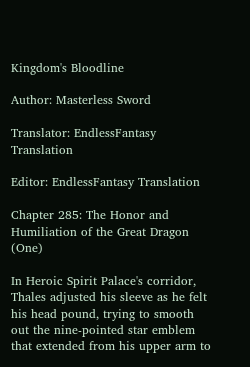Kingdom's Bloodline

Author: Masterless Sword

Translator: EndlessFantasy Translation

Editor: EndlessFantasy Translation

Chapter 285: The Honor and Humiliation of the Great Dragon (One)

In Heroic Spirit Palace's corridor, Thales adjusted his sleeve as he felt his head pound, trying to smooth out the nine-pointed star emblem that extended from his upper arm to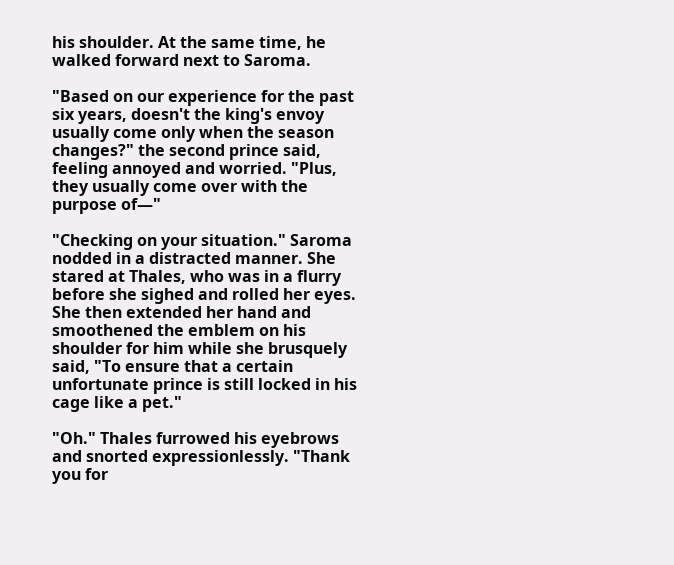his shoulder. At the same time, he walked forward next to Saroma.

"Based on our experience for the past six years, doesn't the king's envoy usually come only when the season changes?" the second prince said, feeling annoyed and worried. "Plus, they usually come over with the purpose of—"

"Checking on your situation." Saroma nodded in a distracted manner. She stared at Thales, who was in a flurry before she sighed and rolled her eyes. She then extended her hand and smoothened the emblem on his shoulder for him while she brusquely said, "To ensure that a certain unfortunate prince is still locked in his cage like a pet."

"Oh." Thales furrowed his eyebrows and snorted expressionlessly. "Thank you for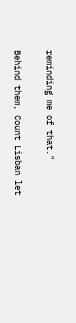reminding me of that."

Behind them, Count Lisban let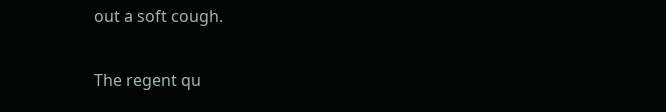out a soft cough.

The regent qu